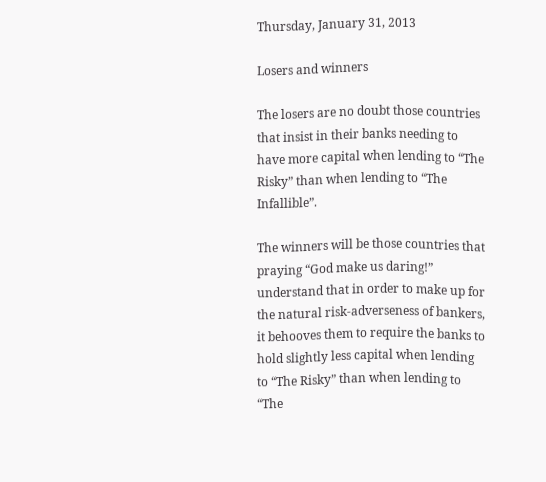Thursday, January 31, 2013

Losers and winners

The losers are no doubt those countries that insist in their banks needing to have more capital when lending to “The Risky” than when lending to “The Infallible”.

The winners will be those countries that praying “God make us daring!” understand that in order to make up for the natural risk-adverseness of bankers, it behooves them to require the banks to hold slightly less capital when lending to “The Risky” than when lending to “The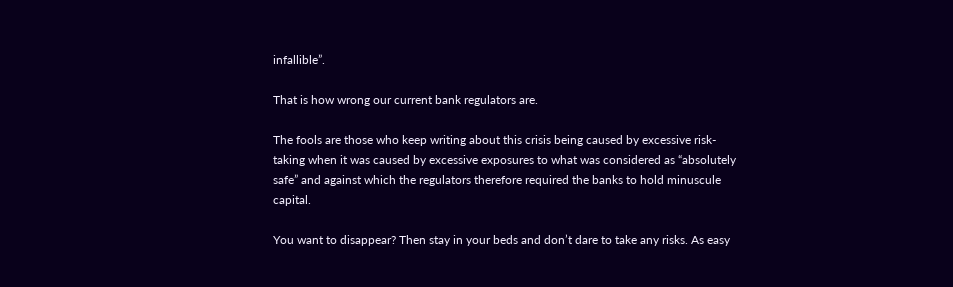infallible”.

That is how wrong our current bank regulators are.

The fools are those who keep writing about this crisis being caused by excessive risk-taking when it was caused by excessive exposures to what was considered as “absolutely safe” and against which the regulators therefore required the banks to hold minuscule capital.

You want to disappear? Then stay in your beds and don’t dare to take any risks. As easy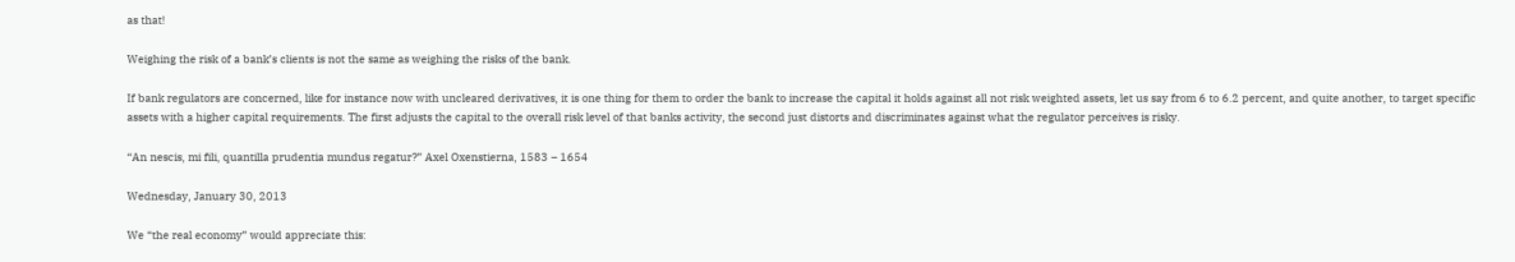as that!

Weighing the risk of a bank’s clients is not the same as weighing the risks of the bank.

If bank regulators are concerned, like for instance now with uncleared derivatives, it is one thing for them to order the bank to increase the capital it holds against all not risk weighted assets, let us say from 6 to 6.2 percent, and quite another, to target specific assets with a higher capital requirements. The first adjusts the capital to the overall risk level of that banks activity, the second just distorts and discriminates against what the regulator perceives is risky.

“An nescis, mi fili, quantilla prudentia mundus regatur?” Axel Oxenstierna, 1583 – 1654

Wednesday, January 30, 2013

We “the real economy” would appreciate this: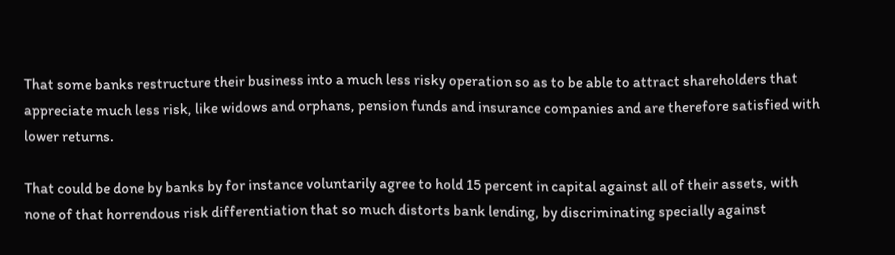That some banks restructure their business into a much less risky operation so as to be able to attract shareholders that appreciate much less risk, like widows and orphans, pension funds and insurance companies and are therefore satisfied with lower returns.

That could be done by banks by for instance voluntarily agree to hold 15 percent in capital against all of their assets, with none of that horrendous risk differentiation that so much distorts bank lending, by discriminating specially against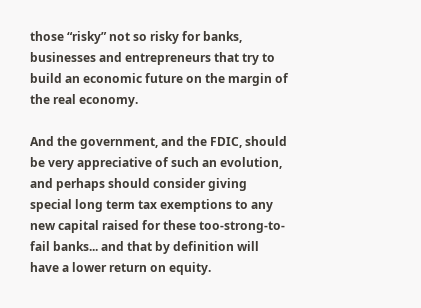those “risky” not so risky for banks, businesses and entrepreneurs that try to build an economic future on the margin of the real economy.

And the government, and the FDIC, should be very appreciative of such an evolution, and perhaps should consider giving special long term tax exemptions to any new capital raised for these too-strong-to-fail banks... and that by definition will have a lower return on equity.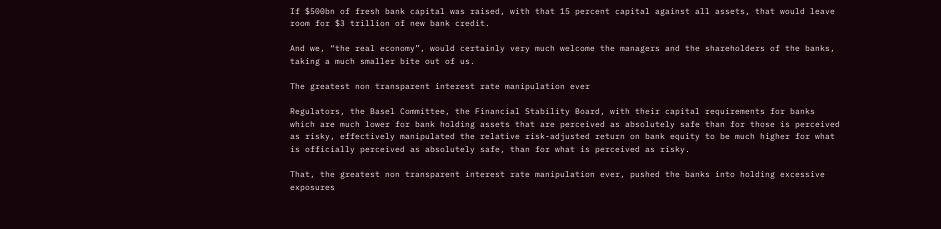If $500bn of fresh bank capital was raised, with that 15 percent capital against all assets, that would leave room for $3 trillion of new bank credit.

And we, “the real economy”, would certainly very much welcome the managers and the shareholders of the banks, taking a much smaller bite out of us.

The greatest non transparent interest rate manipulation ever

Regulators, the Basel Committee, the Financial Stability Board, with their capital requirements for banks which are much lower for bank holding assets that are perceived as absolutely safe than for those is perceived as risky, effectively manipulated the relative risk-adjusted return on bank equity to be much higher for what is officially perceived as absolutely safe, than for what is perceived as risky.

That, the greatest non transparent interest rate manipulation ever, pushed the banks into holding excessive exposures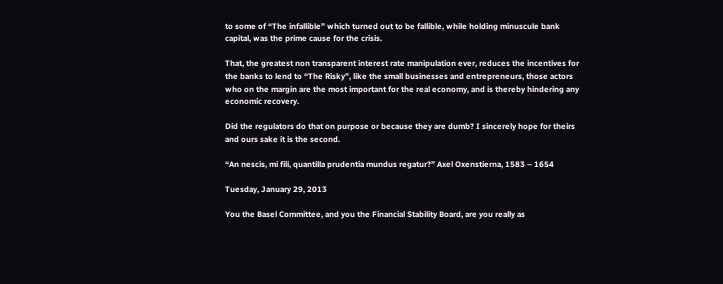to some of “The infallible” which turned out to be fallible, while holding minuscule bank capital, was the prime cause for the crisis.

That, the greatest non transparent interest rate manipulation ever, reduces the incentives for the banks to lend to “The Risky”, like the small businesses and entrepreneurs, those actors who on the margin are the most important for the real economy, and is thereby hindering any economic recovery.

Did the regulators do that on purpose or because they are dumb? I sincerely hope for theirs and ours sake it is the second.

“An nescis, mi fili, quantilla prudentia mundus regatur?” Axel Oxenstierna, 1583 – 1654

Tuesday, January 29, 2013

You the Basel Committee, and you the Financial Stability Board, are you really as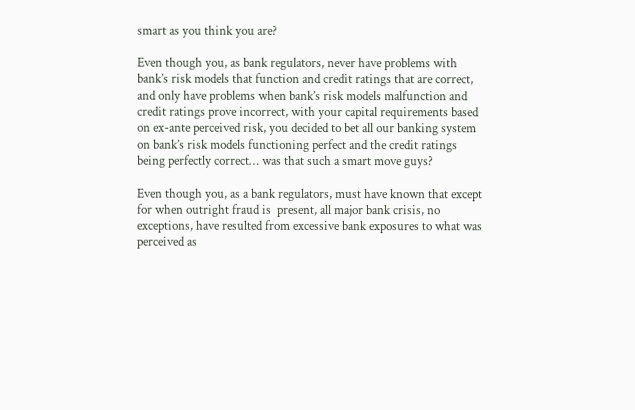smart as you think you are?

Even though you, as bank regulators, never have problems with bank’s risk models that function and credit ratings that are correct, and only have problems when bank’s risk models malfunction and credit ratings prove incorrect, with your capital requirements based on ex-ante perceived risk, you decided to bet all our banking system on bank’s risk models functioning perfect and the credit ratings being perfectly correct… was that such a smart move guys?

Even though you, as a bank regulators, must have known that except for when outright fraud is  present, all major bank crisis, no exceptions, have resulted from excessive bank exposures to what was perceived as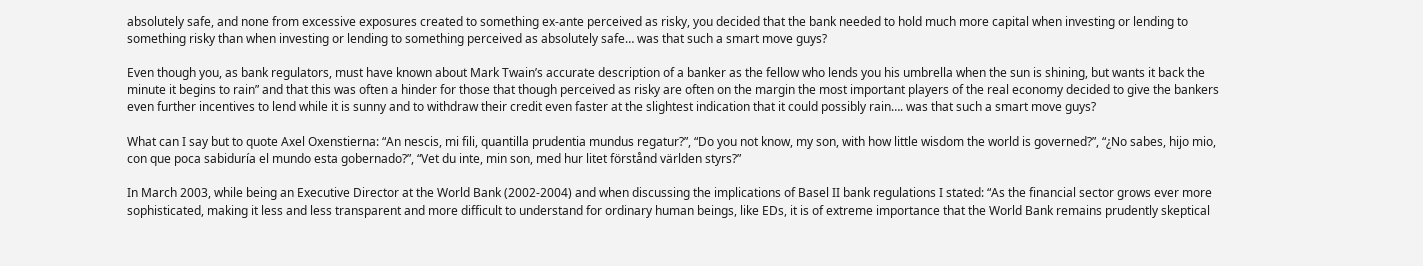absolutely safe, and none from excessive exposures created to something ex-ante perceived as risky, you decided that the bank needed to hold much more capital when investing or lending to something risky than when investing or lending to something perceived as absolutely safe… was that such a smart move guys?

Even though you, as bank regulators, must have known about Mark Twain’s accurate description of a banker as the fellow who lends you his umbrella when the sun is shining, but wants it back the minute it begins to rain” and that this was often a hinder for those that though perceived as risky are often on the margin the most important players of the real economy decided to give the bankers even further incentives to lend while it is sunny and to withdraw their credit even faster at the slightest indication that it could possibly rain…. was that such a smart move guys?

What can I say but to quote Axel Oxenstierna: “An nescis, mi fili, quantilla prudentia mundus regatur?”, “Do you not know, my son, with how little wisdom the world is governed?”, “¿No sabes, hijo mio, con que poca sabiduría el mundo esta gobernado?”, “Vet du inte, min son, med hur litet förstånd världen styrs?”

In March 2003, while being an Executive Director at the World Bank (2002-2004) and when discussing the implications of Basel II bank regulations I stated: “As the financial sector grows ever more sophisticated, making it less and less transparent and more difficult to understand for ordinary human beings, like EDs, it is of extreme importance that the World Bank remains prudently skeptical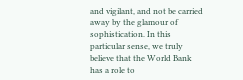and vigilant, and not be carried away by the glamour of sophistication. In this particular sense, we truly believe that the World Bank has a role to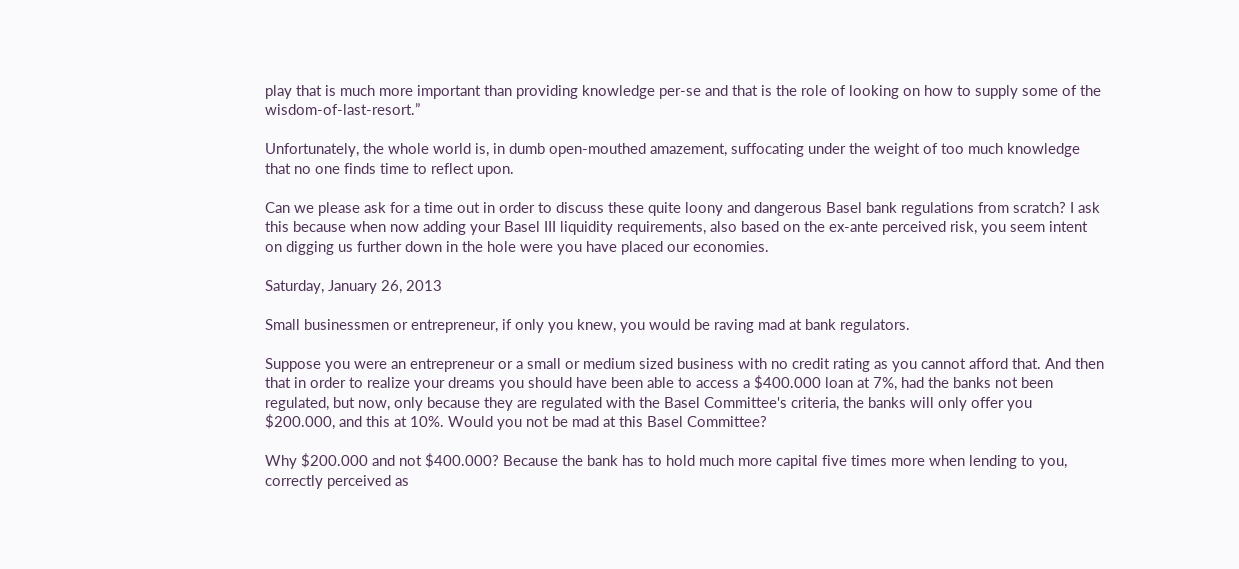play that is much more important than providing knowledge per-se and that is the role of looking on how to supply some of the wisdom-of-last-resort.”

Unfortunately, the whole world is, in dumb open-mouthed amazement, suffocating under the weight of too much knowledge that no one finds time to reflect upon.

Can we please ask for a time out in order to discuss these quite loony and dangerous Basel bank regulations from scratch? I ask this because when now adding your Basel III liquidity requirements, also based on the ex-ante perceived risk, you seem intent on digging us further down in the hole were you have placed our economies.

Saturday, January 26, 2013

Small businessmen or entrepreneur, if only you knew, you would be raving mad at bank regulators.

Suppose you were an entrepreneur or a small or medium sized business with no credit rating as you cannot afford that. And then that in order to realize your dreams you should have been able to access a $400.000 loan at 7%, had the banks not been regulated, but now, only because they are regulated with the Basel Committee's criteria, the banks will only offer you $200.000, and this at 10%. Would you not be mad at this Basel Committee?

Why $200.000 and not $400.000? Because the bank has to hold much more capital five times more when lending to you, correctly perceived as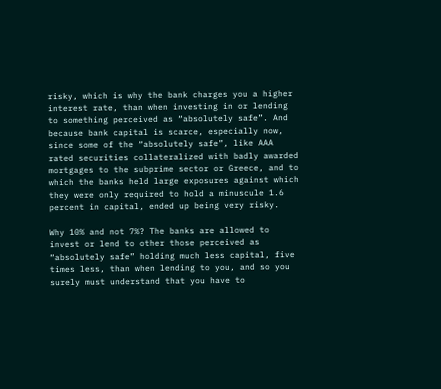risky, which is why the bank charges you a higher interest rate, than when investing in or lending to something perceived as “absolutely safe”. And because bank capital is scarce, especially now, since some of the “absolutely safe”, like AAA rated securities collateralized with badly awarded mortgages to the subprime sector or Greece, and to which the banks held large exposures against which they were only required to hold a minuscule 1.6 percent in capital, ended up being very risky.

Why 10% and not 7%? The banks are allowed to invest or lend to other those perceived as “absolutely safe” holding much less capital, five times less, than when lending to you, and so you surely must understand that you have to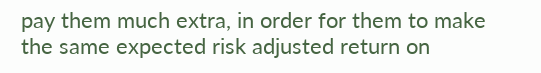pay them much extra, in order for them to make the same expected risk adjusted return on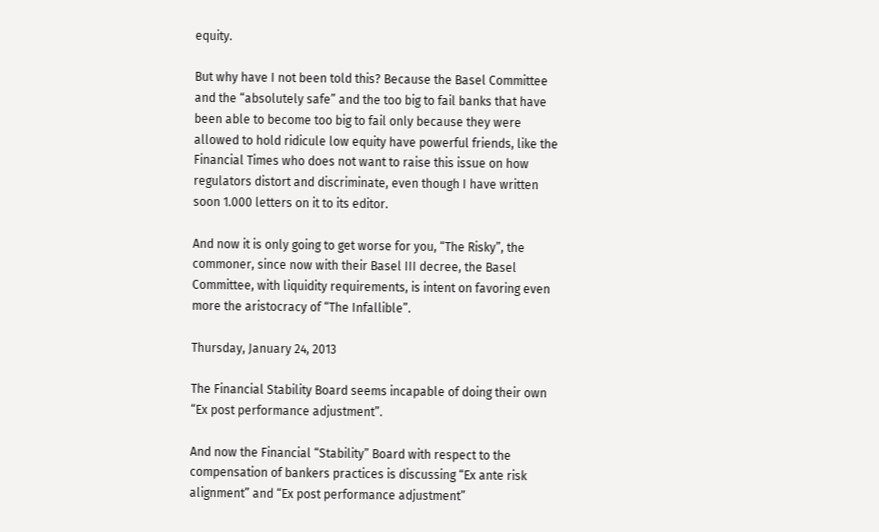equity.

But why have I not been told this? Because the Basel Committee and the “absolutely safe” and the too big to fail banks that have been able to become too big to fail only because they were allowed to hold ridicule low equity have powerful friends, like the Financial Times who does not want to raise this issue on how regulators distort and discriminate, even though I have written soon 1.000 letters on it to its editor.

And now it is only going to get worse for you, “The Risky”, the commoner, since now with their Basel III decree, the Basel Committee, with liquidity requirements, is intent on favoring even more the aristocracy of “The Infallible”.

Thursday, January 24, 2013

The Financial Stability Board seems incapable of doing their own “Ex post performance adjustment”.

And now the Financial “Stability” Board with respect to the compensation of bankers practices is discussing “Ex ante risk alignment” and “Ex post performance adjustment”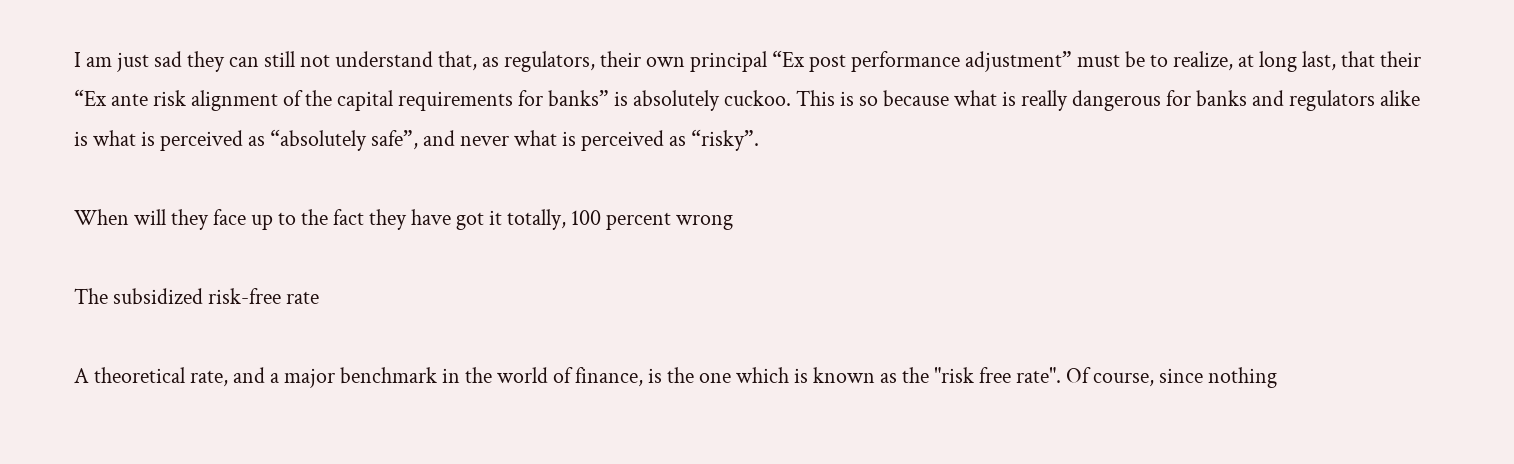I am just sad they can still not understand that, as regulators, their own principal “Ex post performance adjustment” must be to realize, at long last, that their “Ex ante risk alignment of the capital requirements for banks” is absolutely cuckoo. This is so because what is really dangerous for banks and regulators alike is what is perceived as “absolutely safe”, and never what is perceived as “risky”.

When will they face up to the fact they have got it totally, 100 percent wrong

The subsidized risk-free rate

A theoretical rate, and a major benchmark in the world of finance, is the one which is known as the "risk free rate". Of course, since nothing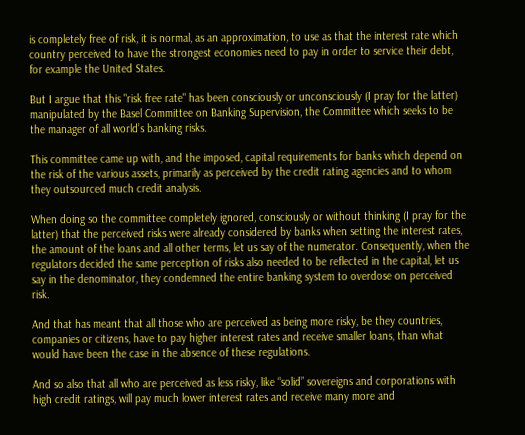is completely free of risk, it is normal, as an approximation, to use as that the interest rate which country perceived to have the strongest economies need to pay in order to service their debt, for example the United States.

But I argue that this "risk free rate" has been consciously or unconsciously (I pray for the latter) manipulated by the Basel Committee on Banking Supervision, the Committee which seeks to be the manager of all world’s banking risks.

This committee came up with, and the imposed, capital requirements for banks which depend on the risk of the various assets, primarily as perceived by the credit rating agencies and to whom they outsourced much credit analysis.

When doing so the committee completely ignored, consciously or without thinking (I pray for the latter) that the perceived risks were already considered by banks when setting the interest rates, the amount of the loans and all other terms, let us say of the numerator. Consequently, when the regulators decided the same perception of risks also needed to be reflected in the capital, let us say in the denominator, they condemned the entire banking system to overdose on perceived risk.

And that has meant that all those who are perceived as being more risky, be they countries, companies or citizens, have to pay higher interest rates and receive smaller loans, than what would have been the case in the absence of these regulations.

And so also that all who are perceived as less risky, like “solid” sovereigns and corporations with high credit ratings, will pay much lower interest rates and receive many more and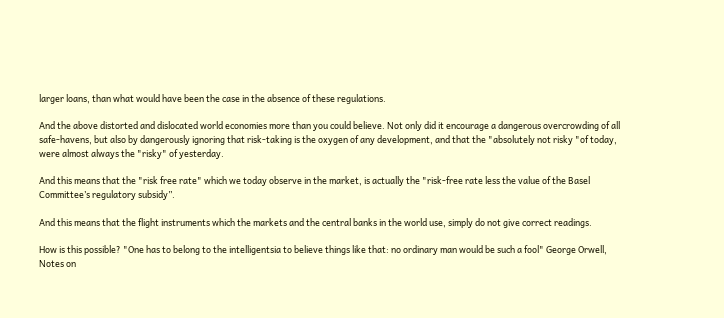larger loans, than what would have been the case in the absence of these regulations.

And the above distorted and dislocated world economies more than you could believe. Not only did it encourage a dangerous overcrowding of all safe-havens, but also by dangerously ignoring that risk-taking is the oxygen of any development, and that the "absolutely not risky "of today, were almost always the "risky" of yesterday.

And this means that the "risk free rate" which we today observe in the market, is actually the "risk-free rate less the value of the Basel Committee’s regulatory subsidy”.

And this means that the flight instruments which the markets and the central banks in the world use, simply do not give correct readings.

How is this possible? "One has to belong to the intelligentsia to believe things like that: no ordinary man would be such a fool" George Orwell, Notes on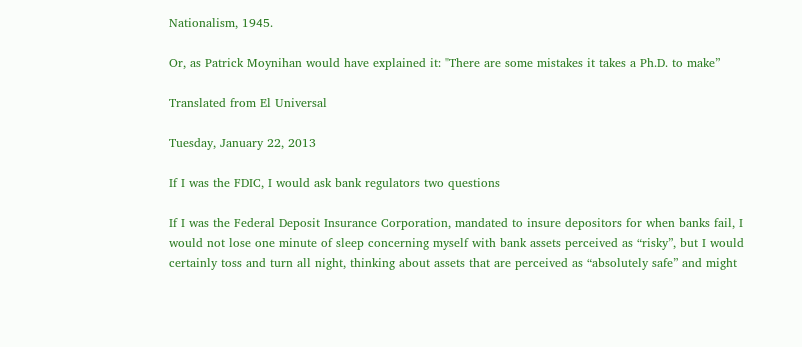Nationalism, 1945.

Or, as Patrick Moynihan would have explained it: "There are some mistakes it takes a Ph.D. to make”

Translated from El Universal

Tuesday, January 22, 2013

If I was the FDIC, I would ask bank regulators two questions

If I was the Federal Deposit Insurance Corporation, mandated to insure depositors for when banks fail, I would not lose one minute of sleep concerning myself with bank assets perceived as “risky”, but I would certainly toss and turn all night, thinking about assets that are perceived as “absolutely safe” and might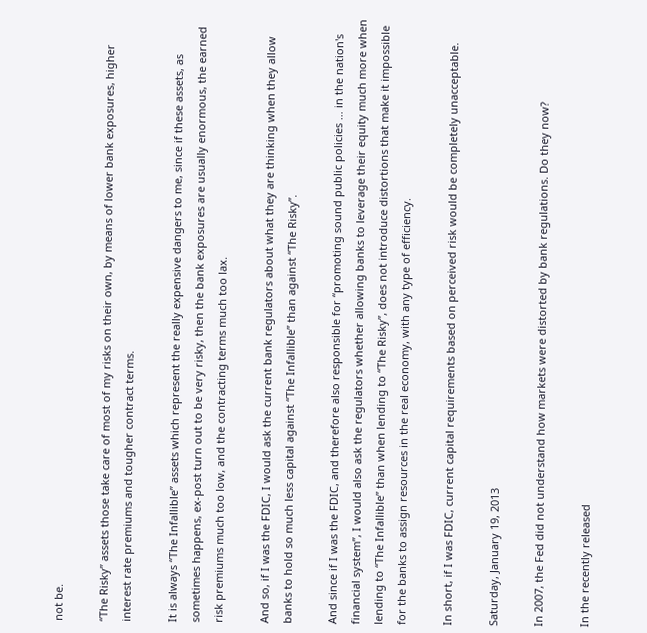not be.

“The Risky” assets those take care of most of my risks on their own, by means of lower bank exposures, higher interest rate premiums and tougher contract terms.

It is always “The Infallible” assets which represent the really expensive dangers to me, since if these assets, as sometimes happens, ex-post turn out to be very risky, then the bank exposures are usually enormous, the earned risk premiums much too low, and the contracting terms much too lax.

And so, if I was the FDIC, I would ask the current bank regulators about what they are thinking when they allow banks to hold so much less capital against “The Infallible” than against “The Risky”.

And since if I was the FDIC, and therefore also responsible for “promoting sound public policies … in the nation's financial system”, I would also ask the regulators whether allowing banks to leverage their equity much more when lending to “The Infallible” than when lending to “The Risky”, does not introduce distortions that make it impossible for the banks to assign resources in the real economy, with any type of efficiency.

In short, if I was FDIC, current capital requirements based on perceived risk would be completely unacceptable.

Saturday, January 19, 2013

In 2007, the Fed did not understand how markets were distorted by bank regulations. Do they now?

In the recently released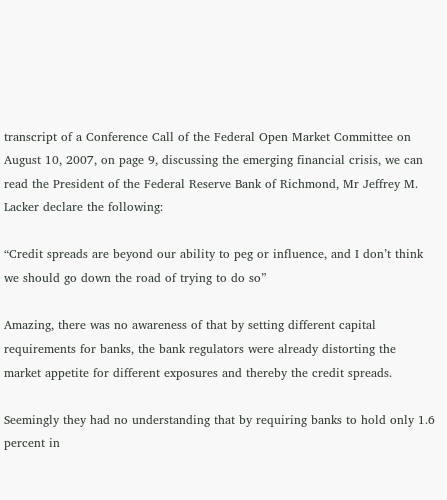transcript of a Conference Call of the Federal Open Market Committee on  August 10, 2007, on page 9, discussing the emerging financial crisis, we can read the President of the Federal Reserve Bank of Richmond, Mr Jeffrey M. Lacker declare the following:

“Credit spreads are beyond our ability to peg or influence, and I don’t think we should go down the road of trying to do so”

Amazing, there was no awareness of that by setting different capital requirements for banks, the bank regulators were already distorting the market appetite for different exposures and thereby the credit spreads.

Seemingly they had no understanding that by requiring banks to hold only 1.6 percent in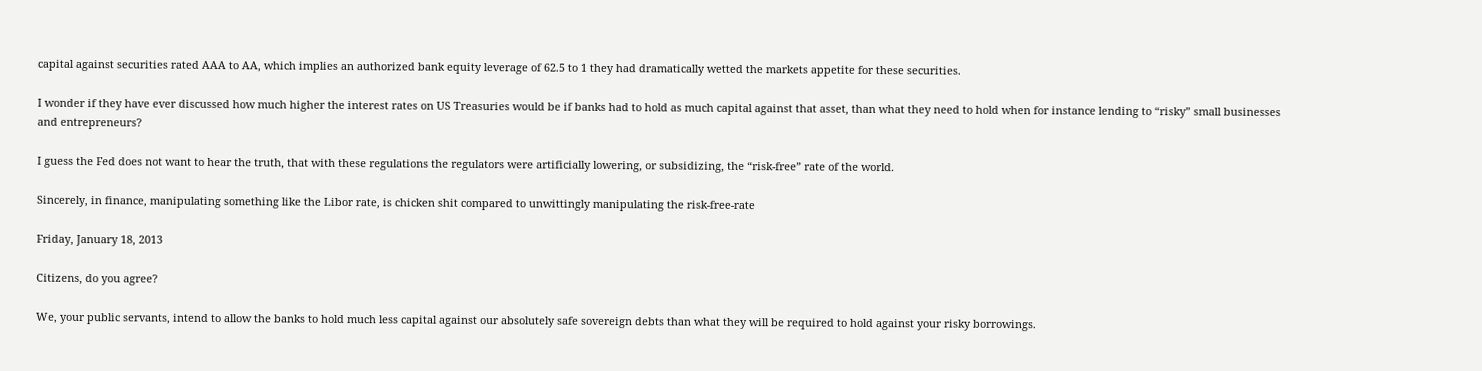capital against securities rated AAA to AA, which implies an authorized bank equity leverage of 62.5 to 1 they had dramatically wetted the markets appetite for these securities.

I wonder if they have ever discussed how much higher the interest rates on US Treasuries would be if banks had to hold as much capital against that asset, than what they need to hold when for instance lending to “risky” small businesses and entrepreneurs?

I guess the Fed does not want to hear the truth, that with these regulations the regulators were artificially lowering, or subsidizing, the “risk-free” rate of the world.

Sincerely, in finance, manipulating something like the Libor rate, is chicken shit compared to unwittingly manipulating the risk-free-rate

Friday, January 18, 2013

Citizens, do you agree?

We, your public servants, intend to allow the banks to hold much less capital against our absolutely safe sovereign debts than what they will be required to hold against your risky borrowings.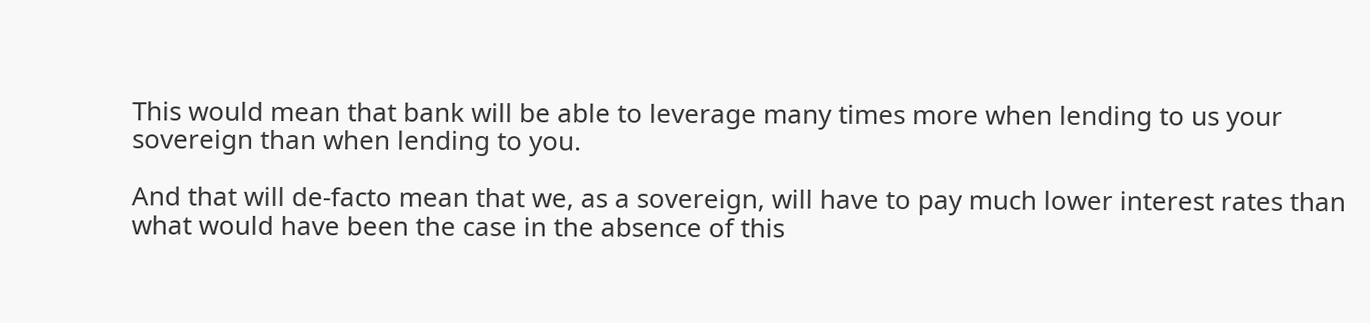This would mean that bank will be able to leverage many times more when lending to us your sovereign than when lending to you.

And that will de-facto mean that we, as a sovereign, will have to pay much lower interest rates than what would have been the case in the absence of this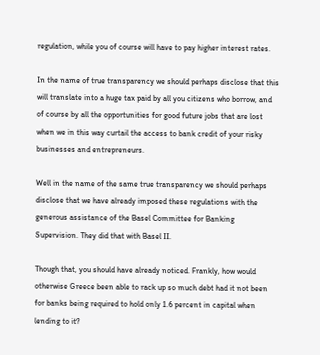regulation, while you of course will have to pay higher interest rates.

In the name of true transparency we should perhaps disclose that this will translate into a huge tax paid by all you citizens who borrow, and of course by all the opportunities for good future jobs that are lost when we in this way curtail the access to bank credit of your risky businesses and entrepreneurs.

Well in the name of the same true transparency we should perhaps disclose that we have already imposed these regulations with the generous assistance of the Basel Committee for Banking Supervision. They did that with Basel II.

Though that, you should have already noticed. Frankly, how would otherwise Greece been able to rack up so much debt had it not been for banks being required to hold only 1.6 percent in capital when lending to it?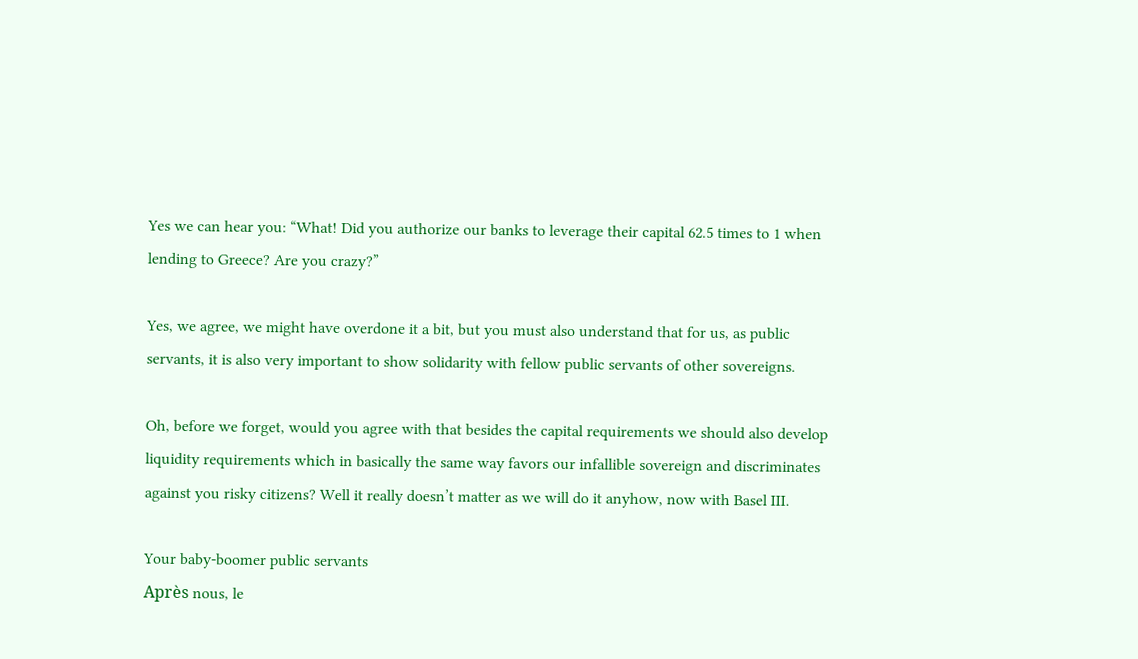Yes we can hear you: “What! Did you authorize our banks to leverage their capital 62.5 times to 1 when lending to Greece? Are you crazy?”

Yes, we agree, we might have overdone it a bit, but you must also understand that for us, as public servants, it is also very important to show solidarity with fellow public servants of other sovereigns.

Oh, before we forget, would you agree with that besides the capital requirements we should also develop liquidity requirements which in basically the same way favors our infallible sovereign and discriminates against you risky citizens? Well it really doesn’t matter as we will do it anyhow, now with Basel III.

Your baby-boomer public servants
Après nous, le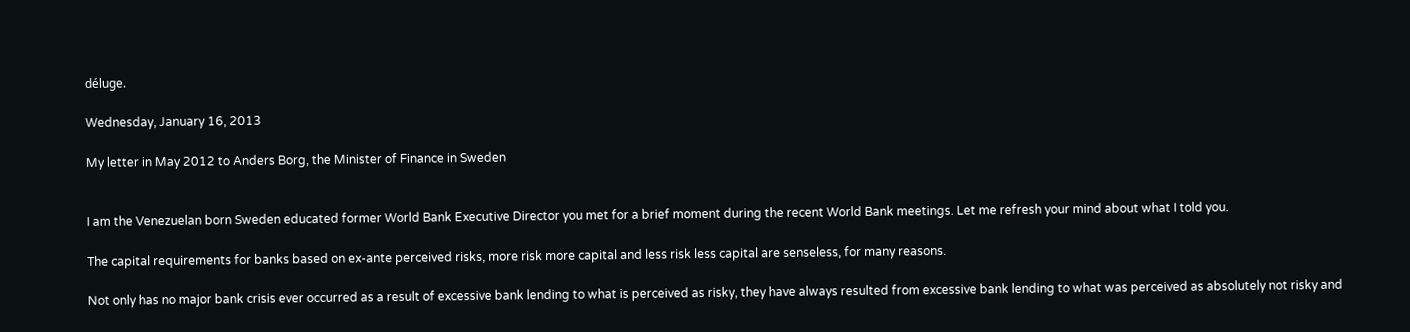déluge.

Wednesday, January 16, 2013

My letter in May 2012 to Anders Borg, the Minister of Finance in Sweden


I am the Venezuelan born Sweden educated former World Bank Executive Director you met for a brief moment during the recent World Bank meetings. Let me refresh your mind about what I told you.

The capital requirements for banks based on ex-ante perceived risks, more risk more capital and less risk less capital are senseless, for many reasons.

Not only has no major bank crisis ever occurred as a result of excessive bank lending to what is perceived as risky, they have always resulted from excessive bank lending to what was perceived as absolutely not risky and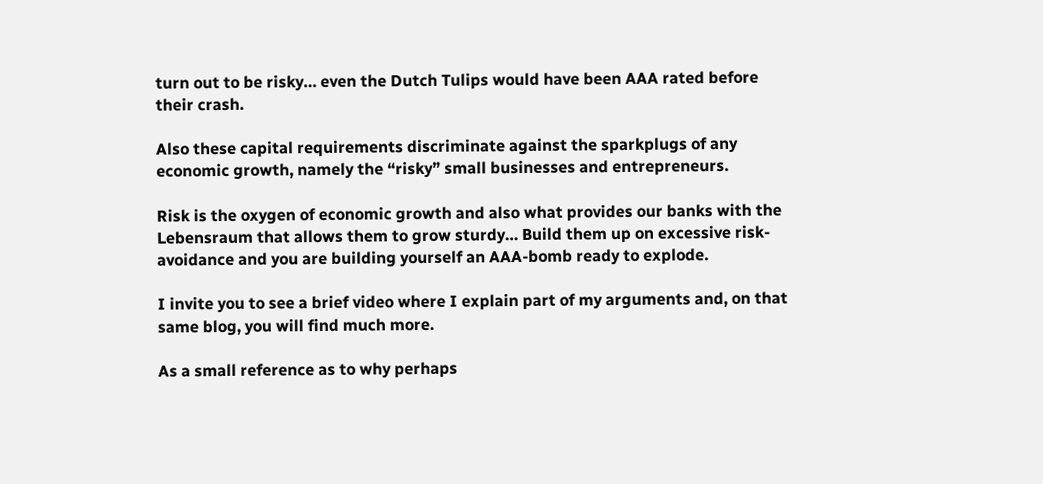turn out to be risky… even the Dutch Tulips would have been AAA rated before their crash.

Also these capital requirements discriminate against the sparkplugs of any economic growth, namely the “risky” small businesses and entrepreneurs.

Risk is the oxygen of economic growth and also what provides our banks with the Lebensraum that allows them to grow sturdy… Build them up on excessive risk-avoidance and you are building yourself an AAA-bomb ready to explode.

I invite you to see a brief video where I explain part of my arguments and, on that same blog, you will find much more.

As a small reference as to why perhaps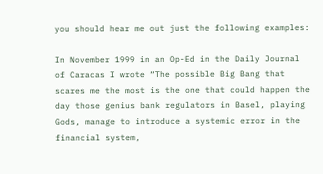you should hear me out just the following examples:

In November 1999 in an Op-Ed in the Daily Journal of Caracas I wrote “The possible Big Bang that scares me the most is the one that could happen the day those genius bank regulators in Basel, playing Gods, manage to introduce a systemic error in the financial system,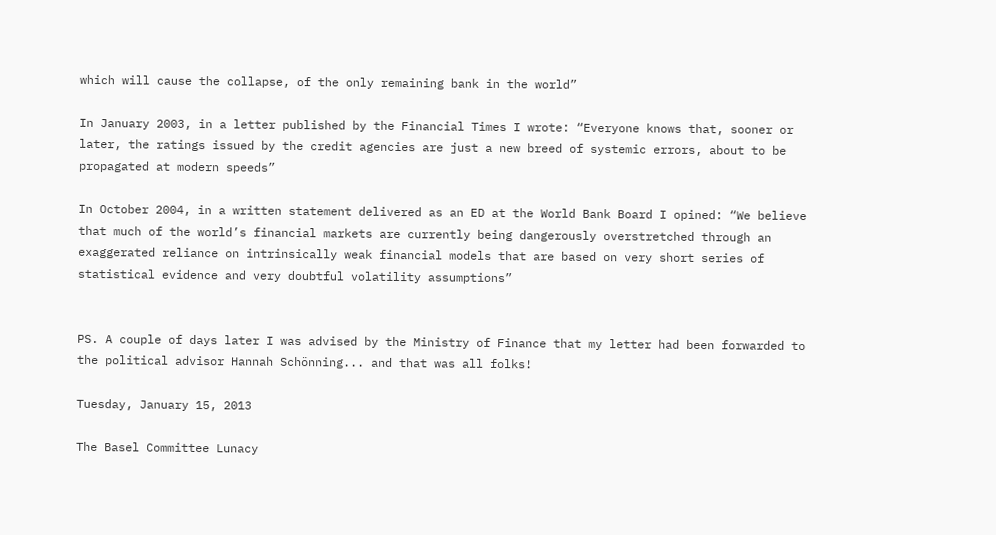which will cause the collapse, of the only remaining bank in the world”

In January 2003, in a letter published by the Financial Times I wrote: “Everyone knows that, sooner or later, the ratings issued by the credit agencies are just a new breed of systemic errors, about to be propagated at modern speeds”

In October 2004, in a written statement delivered as an ED at the World Bank Board I opined: “We believe that much of the world’s financial markets are currently being dangerously overstretched through an exaggerated reliance on intrinsically weak financial models that are based on very short series of statistical evidence and very doubtful volatility assumptions”


PS. A couple of days later I was advised by the Ministry of Finance that my letter had been forwarded to the political advisor Hannah Schönning... and that was all folks!

Tuesday, January 15, 2013

The Basel Committee Lunacy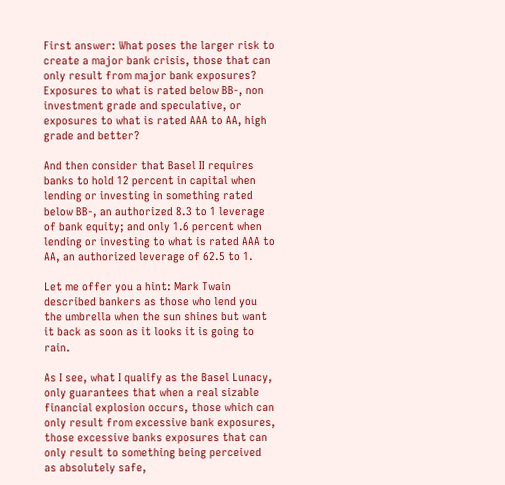First answer: What poses the larger risk to create a major bank crisis, those that can only result from major bank exposures? Exposures to what is rated below BB-, non investment grade and speculative, or exposures to what is rated AAA to AA, high grade and better?

And then consider that Basel II requires banks to hold 12 percent in capital when lending or investing in something rated below BB-, an authorized 8.3 to 1 leverage of bank equity; and only 1.6 percent when lending or investing to what is rated AAA to AA, an authorized leverage of 62.5 to 1.

Let me offer you a hint: Mark Twain described bankers as those who lend you the umbrella when the sun shines but want it back as soon as it looks it is going to rain.

As I see, what I qualify as the Basel Lunacy, only guarantees that when a real sizable financial explosion occurs, those which can only result from excessive bank exposures, those excessive banks exposures that can only result to something being perceived as absolutely safe,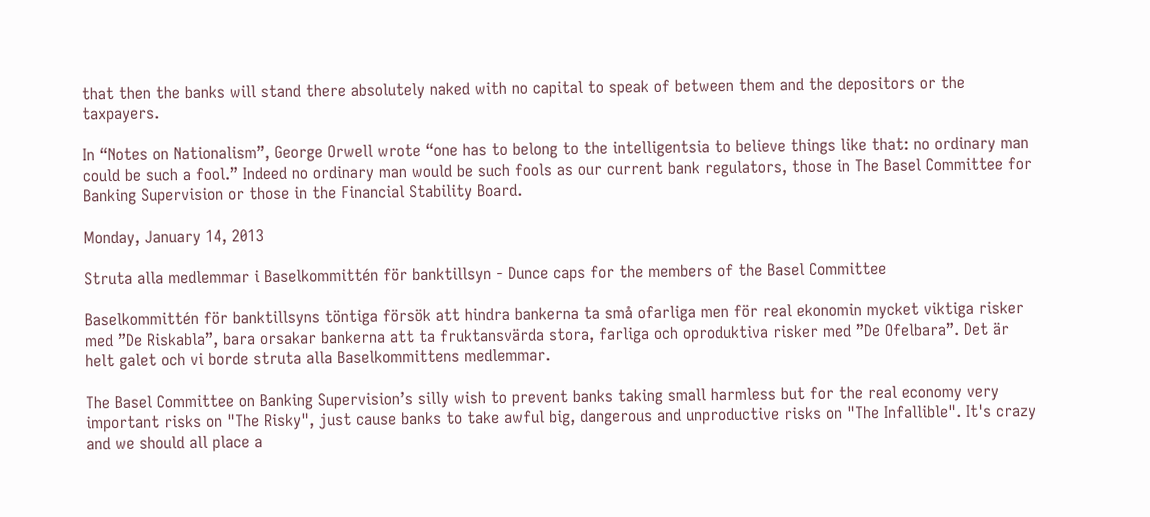that then the banks will stand there absolutely naked with no capital to speak of between them and the depositors or the taxpayers.

In “Notes on Nationalism”, George Orwell wrote “one has to belong to the intelligentsia to believe things like that: no ordinary man could be such a fool.” Indeed no ordinary man would be such fools as our current bank regulators, those in The Basel Committee for Banking Supervision or those in the Financial Stability Board.

Monday, January 14, 2013

Struta alla medlemmar i Baselkommittén för banktillsyn - Dunce caps for the members of the Basel Committee

Baselkommittén för banktillsyns töntiga försök att hindra bankerna ta små ofarliga men för real ekonomin mycket viktiga risker med ”De Riskabla”, bara orsakar bankerna att ta fruktansvärda stora, farliga och oproduktiva risker med ”De Ofelbara”. Det är helt galet och vi borde struta alla Baselkommittens medlemmar.

The Basel Committee on Banking Supervision’s silly wish to prevent banks taking small harmless but for the real economy very important risks on "The Risky", just cause banks to take awful big, dangerous and unproductive risks on "The Infallible". It's crazy and we should all place a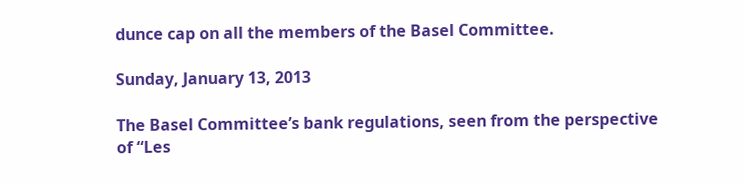dunce cap on all the members of the Basel Committee.

Sunday, January 13, 2013

The Basel Committee’s bank regulations, seen from the perspective of “Les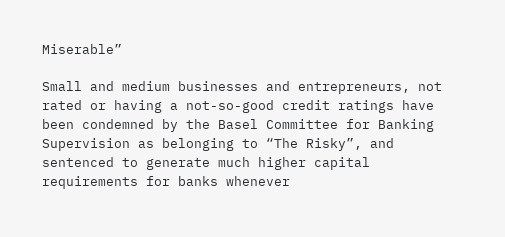Miserable”

Small and medium businesses and entrepreneurs, not rated or having a not-so-good credit ratings have been condemned by the Basel Committee for Banking Supervision as belonging to “The Risky”, and sentenced to generate much higher capital requirements for banks whenever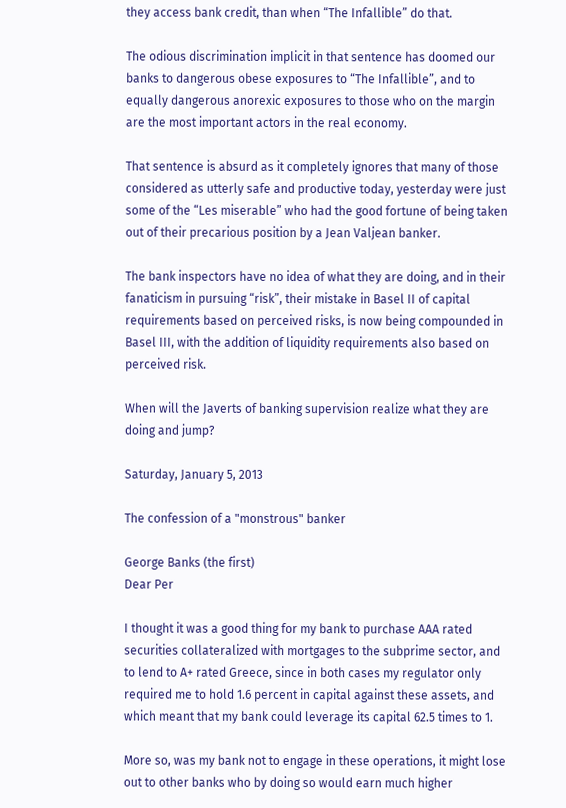they access bank credit, than when “The Infallible” do that.

The odious discrimination implicit in that sentence has doomed our banks to dangerous obese exposures to “The Infallible”, and to equally dangerous anorexic exposures to those who on the margin are the most important actors in the real economy.

That sentence is absurd as it completely ignores that many of those considered as utterly safe and productive today, yesterday were just some of the “Les miserable” who had the good fortune of being taken out of their precarious position by a Jean Valjean banker.

The bank inspectors have no idea of what they are doing, and in their fanaticism in pursuing “risk”, their mistake in Basel II of capital requirements based on perceived risks, is now being compounded in Basel III, with the addition of liquidity requirements also based on perceived risk.

When will the Javerts of banking supervision realize what they are doing and jump?

Saturday, January 5, 2013

The confession of a "monstrous" banker

George Banks (the first)
Dear Per

I thought it was a good thing for my bank to purchase AAA rated securities collateralized with mortgages to the subprime sector, and to lend to A+ rated Greece, since in both cases my regulator only required me to hold 1.6 percent in capital against these assets, and which meant that my bank could leverage its capital 62.5 times to 1.

More so, was my bank not to engage in these operations, it might lose out to other banks who by doing so would earn much higher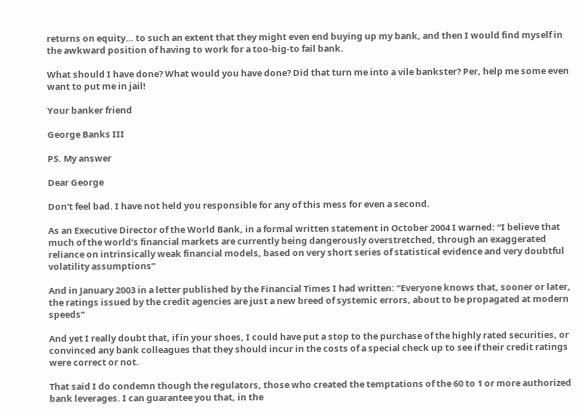returns on equity… to such an extent that they might even end buying up my bank, and then I would find myself in the awkward position of having to work for a too-big-to fail bank.

What should I have done? What would you have done? Did that turn me into a vile bankster? Per, help me some even want to put me in jail!

Your banker friend

George Banks III

PS. My answer

Dear George

Don't feel bad. I have not held you responsible for any of this mess for even a second.

As an Executive Director of the World Bank, in a formal written statement in October 2004 I warned: “I believe that much of the world’s financial markets are currently being dangerously overstretched, through an exaggerated reliance on intrinsically weak financial models, based on very short series of statistical evidence and very doubtful volatility assumptions”

And in January 2003 in a letter published by the Financial Times I had written: “Everyone knows that, sooner or later, the ratings issued by the credit agencies are just a new breed of systemic errors, about to be propagated at modern speeds”

And yet I really doubt that, if in your shoes, I could have put a stop to the purchase of the highly rated securities, or convinced any bank colleagues that they should incur in the costs of a special check up to see if their credit ratings were correct or not.

That said I do condemn though the regulators, those who created the temptations of the 60 to 1 or more authorized bank leverages. I can guarantee you that, in the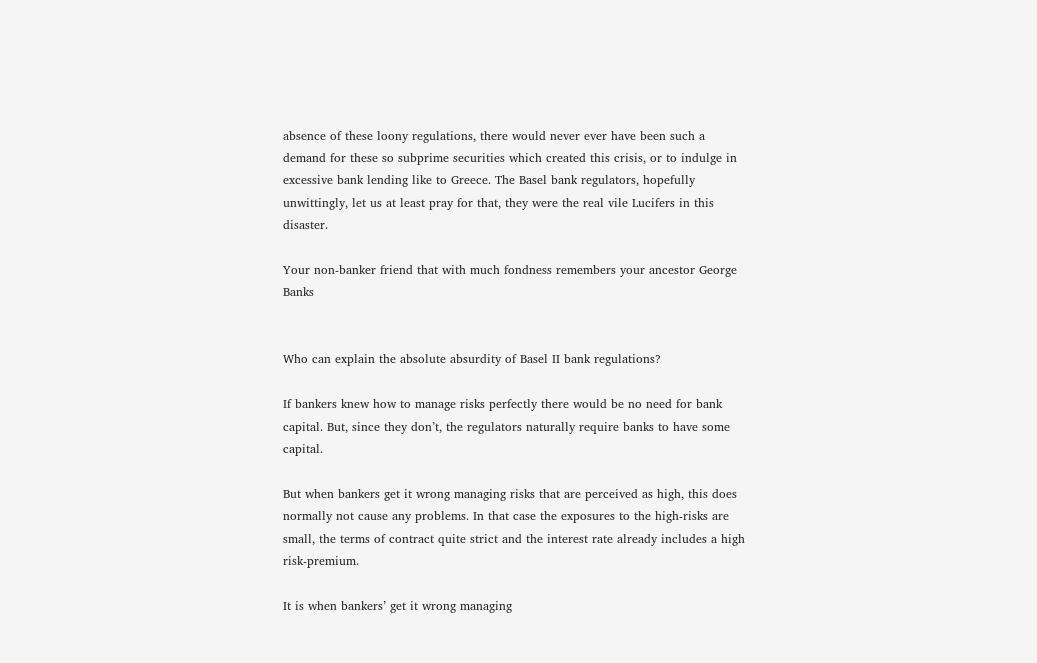absence of these loony regulations, there would never ever have been such a demand for these so subprime securities which created this crisis, or to indulge in excessive bank lending like to Greece. The Basel bank regulators, hopefully unwittingly, let us at least pray for that, they were the real vile Lucifers in this disaster.

Your non-banker friend that with much fondness remembers your ancestor George Banks


Who can explain the absolute absurdity of Basel II bank regulations?

If bankers knew how to manage risks perfectly there would be no need for bank capital. But, since they don’t, the regulators naturally require banks to have some capital.

But when bankers get it wrong managing risks that are perceived as high, this does normally not cause any problems. In that case the exposures to the high-risks are small, the terms of contract quite strict and the interest rate already includes a high risk-premium.

It is when bankers’ get it wrong managing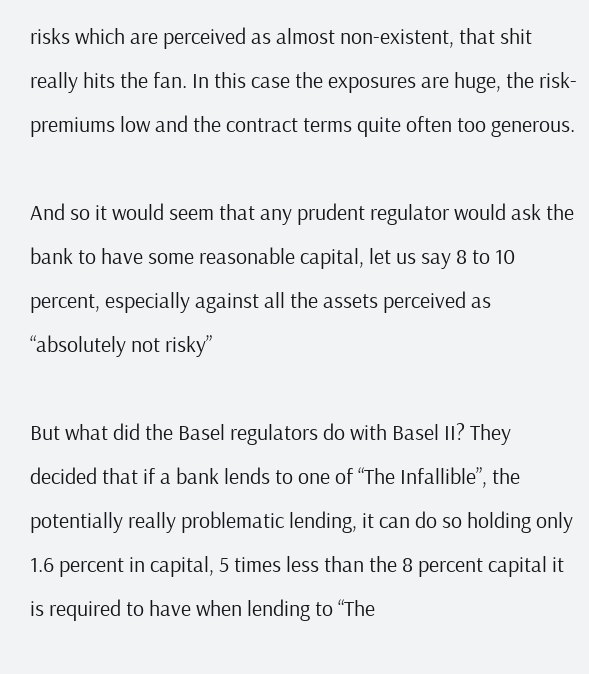risks which are perceived as almost non-existent, that shit really hits the fan. In this case the exposures are huge, the risk-premiums low and the contract terms quite often too generous.

And so it would seem that any prudent regulator would ask the bank to have some reasonable capital, let us say 8 to 10 percent, especially against all the assets perceived as “absolutely not risky”

But what did the Basel regulators do with Basel II? They decided that if a bank lends to one of “The Infallible”, the potentially really problematic lending, it can do so holding only 1.6 percent in capital, 5 times less than the 8 percent capital it is required to have when lending to “The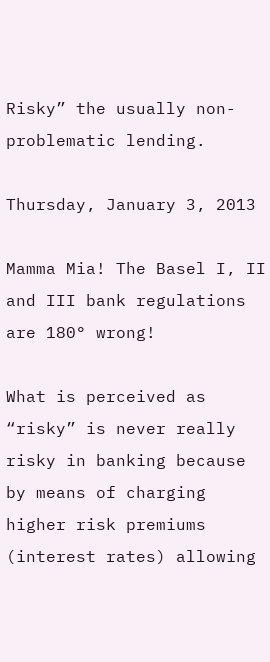Risky” the usually non-problematic lending.

Thursday, January 3, 2013

Mamma Mia! The Basel I, II and III bank regulations are 180° wrong!

What is perceived as “risky” is never really risky in banking because by means of charging higher risk premiums (interest rates) allowing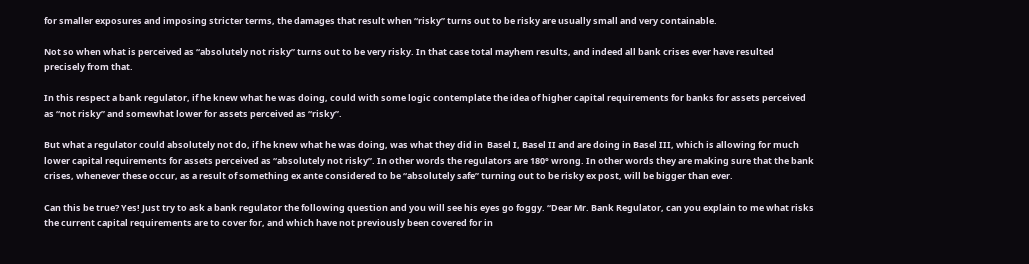for smaller exposures and imposing stricter terms, the damages that result when “risky” turns out to be risky are usually small and very containable.

Not so when what is perceived as “absolutely not risky” turns out to be very risky. In that case total mayhem results, and indeed all bank crises ever have resulted precisely from that.

In this respect a bank regulator, if he knew what he was doing, could with some logic contemplate the idea of higher capital requirements for banks for assets perceived as “not risky” and somewhat lower for assets perceived as “risky”.

But what a regulator could absolutely not do, if he knew what he was doing, was what they did in  Basel I, Basel II and are doing in Basel III, which is allowing for much lower capital requirements for assets perceived as “absolutely not risky”. In other words the regulators are 180° wrong. In other words they are making sure that the bank crises, whenever these occur, as a result of something ex ante considered to be “absolutely safe” turning out to be risky ex post, will be bigger than ever.

Can this be true? Yes! Just try to ask a bank regulator the following question and you will see his eyes go foggy. “Dear Mr. Bank Regulator, can you explain to me what risks the current capital requirements are to cover for, and which have not previously been covered for in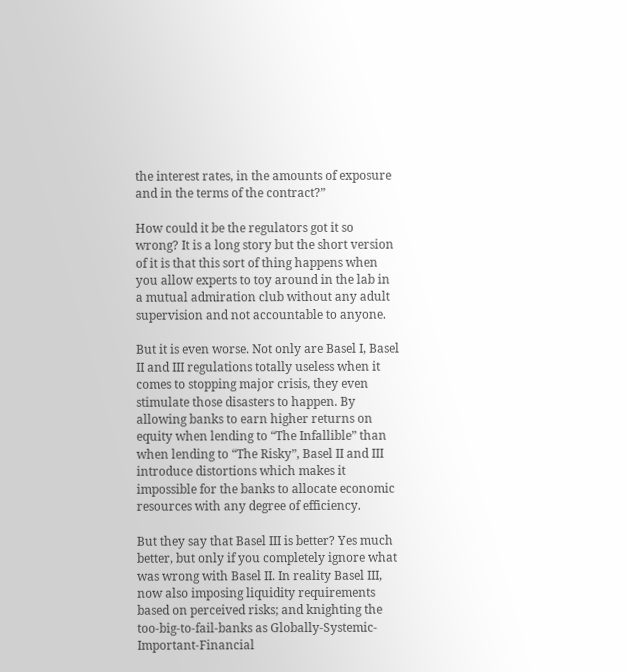the interest rates, in the amounts of exposure and in the terms of the contract?”

How could it be the regulators got it so wrong? It is a long story but the short version of it is that this sort of thing happens when you allow experts to toy around in the lab in a mutual admiration club without any adult supervision and not accountable to anyone.

But it is even worse. Not only are Basel I, Basel II and III regulations totally useless when it comes to stopping major crisis, they even stimulate those disasters to happen. By allowing banks to earn higher returns on equity when lending to “The Infallible” than when lending to “The Risky”, Basel II and III introduce distortions which makes it impossible for the banks to allocate economic resources with any degree of efficiency.

But they say that Basel III is better? Yes much better, but only if you completely ignore what was wrong with Basel II. In reality Basel III, now also imposing liquidity requirements based on perceived risks; and knighting the too-big-to-fail-banks as Globally-Systemic-Important-Financial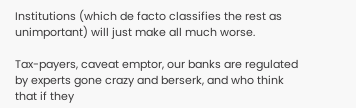Institutions (which de facto classifies the rest as unimportant) will just make all much worse.

Tax-payers, caveat emptor, our banks are regulated by experts gone crazy and berserk, and who think that if they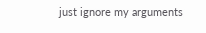just ignore my arguments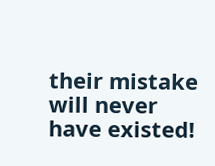their mistake will never have existed!